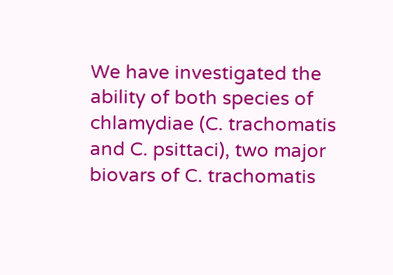We have investigated the ability of both species of chlamydiae (C. trachomatis and C. psittaci), two major biovars of C. trachomatis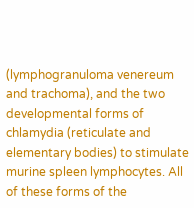(lymphogranuloma venereum and trachoma), and the two developmental forms of chlamydia (reticulate and elementary bodies) to stimulate murine spleen lymphocytes. All of these forms of the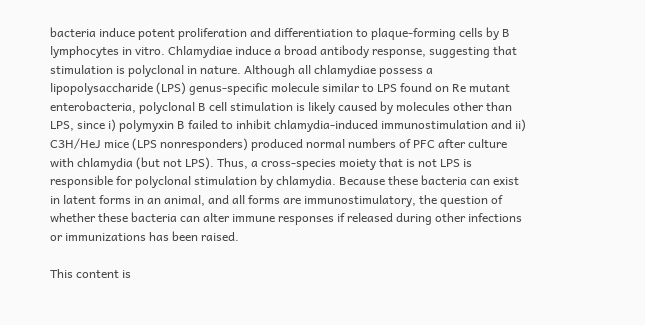bacteria induce potent proliferation and differentiation to plaque-forming cells by B lymphocytes in vitro. Chlamydiae induce a broad antibody response, suggesting that stimulation is polyclonal in nature. Although all chlamydiae possess a lipopolysaccharide (LPS) genus-specific molecule similar to LPS found on Re mutant enterobacteria, polyclonal B cell stimulation is likely caused by molecules other than LPS, since i) polymyxin B failed to inhibit chlamydia-induced immunostimulation and ii) C3H/HeJ mice (LPS nonresponders) produced normal numbers of PFC after culture with chlamydia (but not LPS). Thus, a cross-species moiety that is not LPS is responsible for polyclonal stimulation by chlamydia. Because these bacteria can exist in latent forms in an animal, and all forms are immunostimulatory, the question of whether these bacteria can alter immune responses if released during other infections or immunizations has been raised.

This content is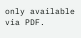only available via PDF.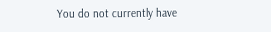You do not currently have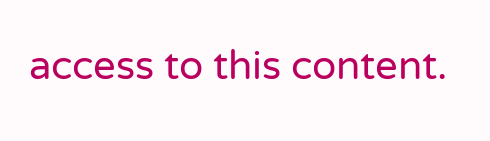access to this content.